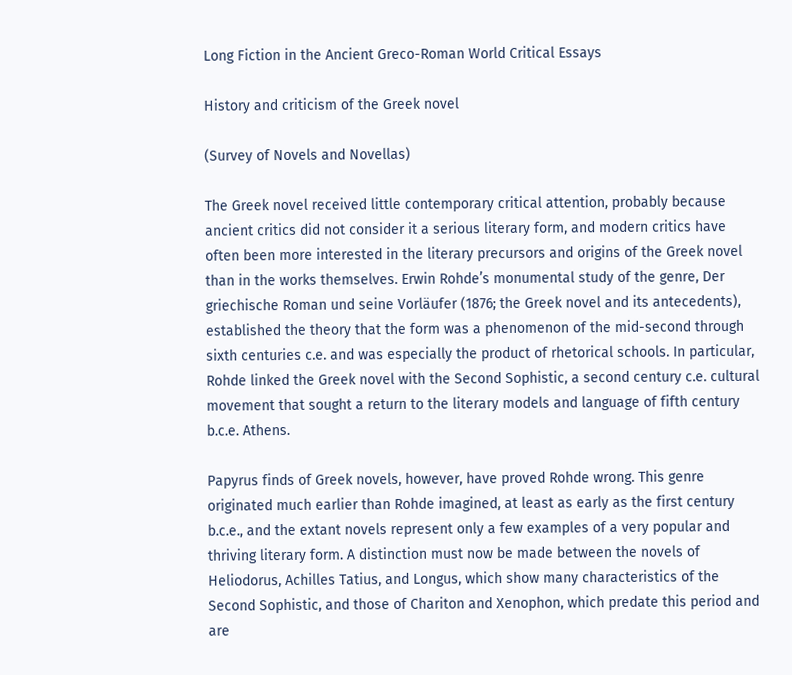Long Fiction in the Ancient Greco-Roman World Critical Essays

History and criticism of the Greek novel

(Survey of Novels and Novellas)

The Greek novel received little contemporary critical attention, probably because ancient critics did not consider it a serious literary form, and modern critics have often been more interested in the literary precursors and origins of the Greek novel than in the works themselves. Erwin Rohde’s monumental study of the genre, Der griechische Roman und seine Vorläufer (1876; the Greek novel and its antecedents), established the theory that the form was a phenomenon of the mid-second through sixth centuries c.e. and was especially the product of rhetorical schools. In particular, Rohde linked the Greek novel with the Second Sophistic, a second century c.e. cultural movement that sought a return to the literary models and language of fifth century b.c.e. Athens.

Papyrus finds of Greek novels, however, have proved Rohde wrong. This genre originated much earlier than Rohde imagined, at least as early as the first century b.c.e., and the extant novels represent only a few examples of a very popular and thriving literary form. A distinction must now be made between the novels of Heliodorus, Achilles Tatius, and Longus, which show many characteristics of the Second Sophistic, and those of Chariton and Xenophon, which predate this period and are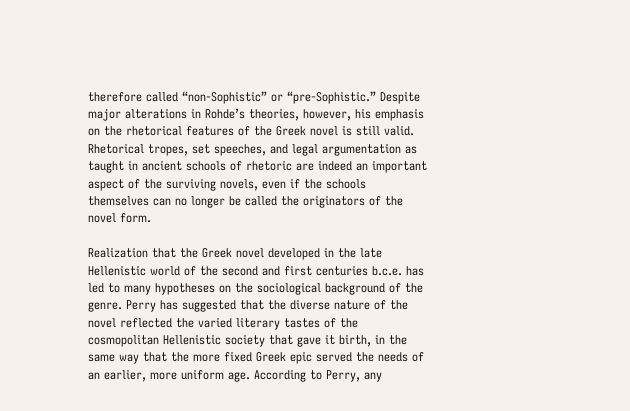therefore called “non-Sophistic” or “pre-Sophistic.” Despite major alterations in Rohde’s theories, however, his emphasis on the rhetorical features of the Greek novel is still valid. Rhetorical tropes, set speeches, and legal argumentation as taught in ancient schools of rhetoric are indeed an important aspect of the surviving novels, even if the schools themselves can no longer be called the originators of the novel form.

Realization that the Greek novel developed in the late Hellenistic world of the second and first centuries b.c.e. has led to many hypotheses on the sociological background of the genre. Perry has suggested that the diverse nature of the novel reflected the varied literary tastes of the cosmopolitan Hellenistic society that gave it birth, in the same way that the more fixed Greek epic served the needs of an earlier, more uniform age. According to Perry, any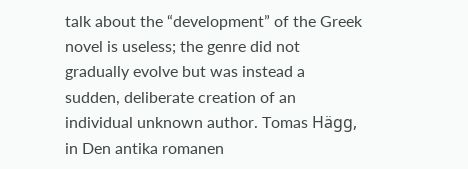talk about the “development” of the Greek novel is useless; the genre did not gradually evolve but was instead a sudden, deliberate creation of an individual unknown author. Tomas Hägg, in Den antika romanen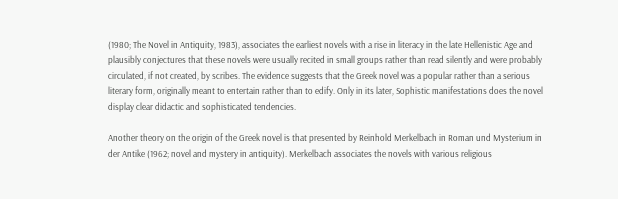(1980; The Novel in Antiquity, 1983), associates the earliest novels with a rise in literacy in the late Hellenistic Age and plausibly conjectures that these novels were usually recited in small groups rather than read silently and were probably circulated, if not created, by scribes. The evidence suggests that the Greek novel was a popular rather than a serious literary form, originally meant to entertain rather than to edify. Only in its later, Sophistic manifestations does the novel display clear didactic and sophisticated tendencies.

Another theory on the origin of the Greek novel is that presented by Reinhold Merkelbach in Roman und Mysterium in der Antike (1962; novel and mystery in antiquity). Merkelbach associates the novels with various religious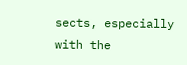sects, especially with the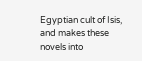Egyptian cult of Isis, and makes these novels into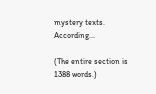mystery texts. According...

(The entire section is 1388 words.)